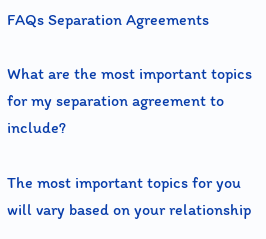FAQs Separation Agreements

What are the most important topics for my separation agreement to include?

The most important topics for you will vary based on your relationship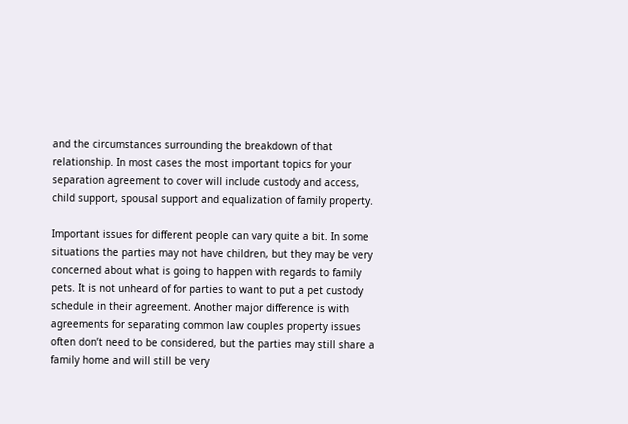and the circumstances surrounding the breakdown of that relationship. In most cases the most important topics for your separation agreement to cover will include custody and access, child support, spousal support and equalization of family property.

Important issues for different people can vary quite a bit. In some situations the parties may not have children, but they may be very concerned about what is going to happen with regards to family pets. It is not unheard of for parties to want to put a pet custody schedule in their agreement. Another major difference is with agreements for separating common law couples property issues often don’t need to be considered, but the parties may still share a family home and will still be very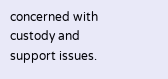concerned with custody and support issues.